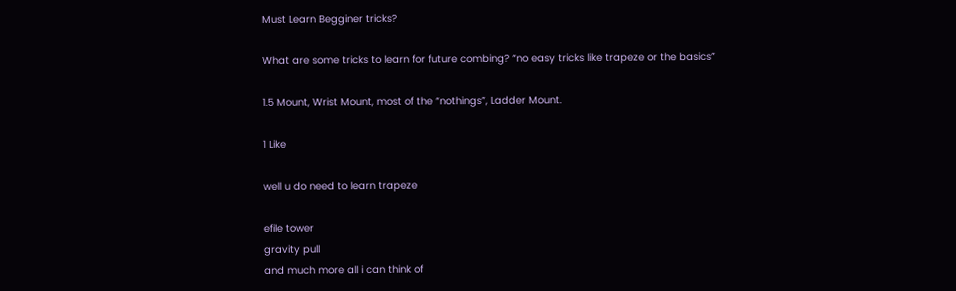Must Learn Begginer tricks?

What are some tricks to learn for future combing? “no easy tricks like trapeze or the basics”

1.5 Mount, Wrist Mount, most of the “nothings”, Ladder Mount.

1 Like

well u do need to learn trapeze

efile tower
gravity pull
and much more all i can think of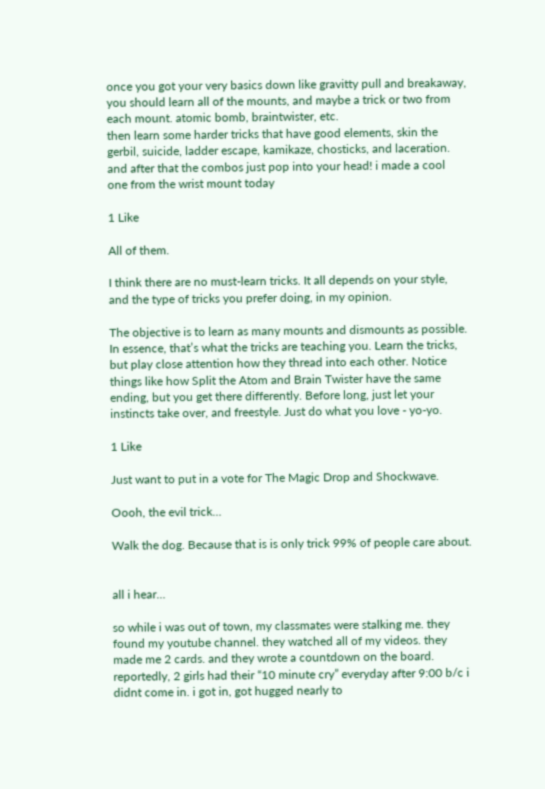once you got your very basics down like gravitty pull and breakaway, you should learn all of the mounts, and maybe a trick or two from each mount. atomic bomb, braintwister, etc.
then learn some harder tricks that have good elements, skin the gerbil, suicide, ladder escape, kamikaze, chosticks, and laceration. and after that the combos just pop into your head! i made a cool one from the wrist mount today

1 Like

All of them.

I think there are no must-learn tricks. It all depends on your style, and the type of tricks you prefer doing, in my opinion.

The objective is to learn as many mounts and dismounts as possible. In essence, that’s what the tricks are teaching you. Learn the tricks, but play close attention how they thread into each other. Notice things like how Split the Atom and Brain Twister have the same ending, but you get there differently. Before long, just let your instincts take over, and freestyle. Just do what you love - yo-yo.

1 Like

Just want to put in a vote for The Magic Drop and Shockwave.

Oooh, the evil trick…

Walk the dog. Because that is is only trick 99% of people care about.


all i hear…

so while i was out of town, my classmates were stalking me. they found my youtube channel. they watched all of my videos. they made me 2 cards. and they wrote a countdown on the board. reportedly, 2 girls had their “10 minute cry” everyday after 9:00 b/c i didnt come in. i got in, got hugged nearly to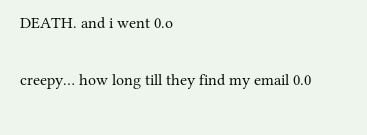DEATH. and i went 0.o

creepy… how long till they find my email 0.0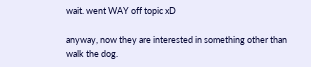wait. went WAY off topic xD

anyway, now they are interested in something other than walk the dog.